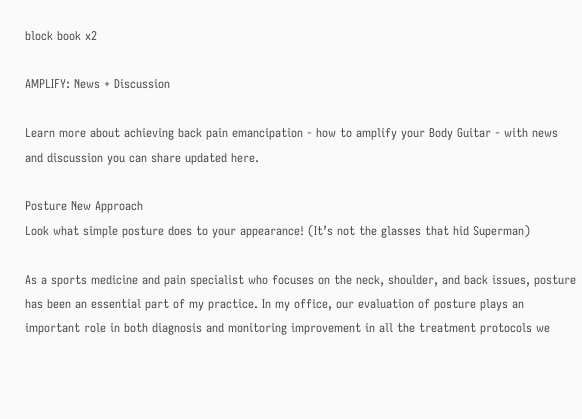block book x2

AMPLIFY: News + Discussion

Learn more about achieving back pain emancipation - how to amplify your Body Guitar - with news and discussion you can share updated here.

Posture New Approach
Look what simple posture does to your appearance! (It’s not the glasses that hid Superman)

As a sports medicine and pain specialist who focuses on the neck, shoulder, and back issues, posture has been an essential part of my practice. In my office, our evaluation of posture plays an important role in both diagnosis and monitoring improvement in all the treatment protocols we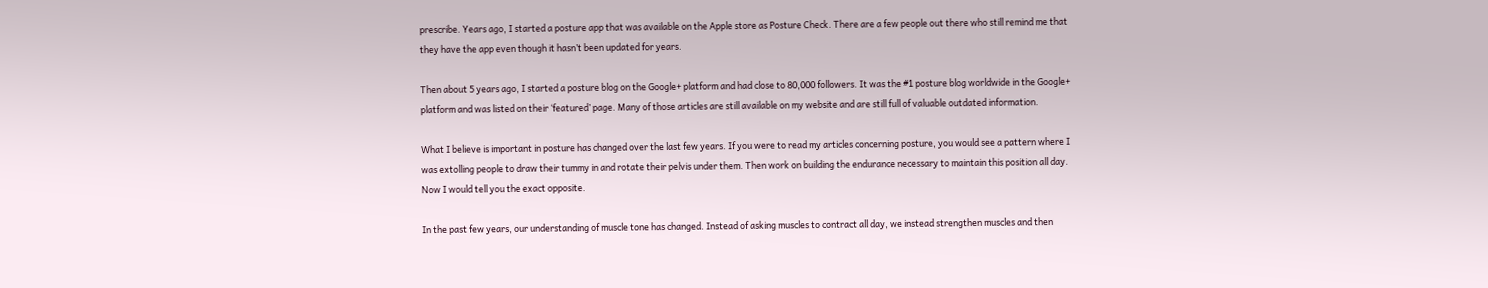prescribe. Years ago, I started a posture app that was available on the Apple store as Posture Check. There are a few people out there who still remind me that they have the app even though it hasn’t been updated for years.

Then about 5 years ago, I started a posture blog on the Google+ platform and had close to 80,000 followers. It was the #1 posture blog worldwide in the Google+ platform and was listed on their ‘featured’ page. Many of those articles are still available on my website and are still full of valuable outdated information.

What I believe is important in posture has changed over the last few years. If you were to read my articles concerning posture, you would see a pattern where I was extolling people to draw their tummy in and rotate their pelvis under them. Then work on building the endurance necessary to maintain this position all day. Now I would tell you the exact opposite.

In the past few years, our understanding of muscle tone has changed. Instead of asking muscles to contract all day, we instead strengthen muscles and then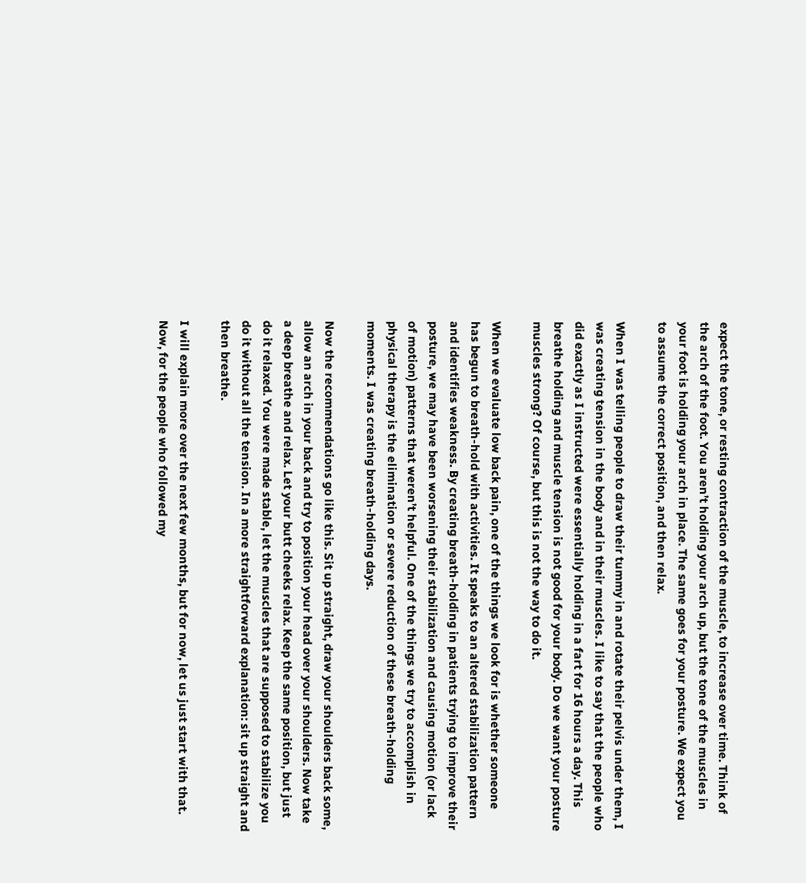expect the tone, or resting contraction of the muscle, to increase over time. Think of the arch of the foot. You aren’t holding your arch up, but the tone of the muscles in your foot is holding your arch in place. The same goes for your posture. We expect you to assume the correct position, and then relax.

When I was telling people to draw their tummy in and rotate their pelvis under them, I was creating tension in the body and in their muscles. I like to say that the people who did exactly as I instructed were essentially holding in a fart for 16 hours a day. This breathe holding and muscle tension is not good for your body. Do we want your posture muscles strong? Of course, but this is not the way to do it.

When we evaluate low back pain, one of the things we look for is whether someone has begun to breath-hold with activities. It speaks to an altered stabilization pattern and identifies weakness. By creating breath-holding in patients trying to improve their posture, we may have been worsening their stabilization and causing motion (or lack of motion) patterns that weren’t helpful. One of the things we try to accomplish in physical therapy is the elimination or severe reduction of these breath-holding moments. I was creating breath-holding days.

Now the recommendations go like this. Sit up straight, draw your shoulders back some, allow an arch in your back and try to position your head over your shoulders. Now take a deep breathe and relax. Let your butt cheeks relax. Keep the same position, but just do it relaxed. You were made stable, let the muscles that are supposed to stabilize you do it without all the tension. In a more straightforward explanation: sit up straight and then breathe.

I will explain more over the next few months, but for now, let us just start with that. Now, for the people who followed my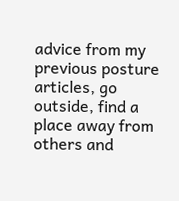advice from my previous posture articles, go outside, find a place away from others and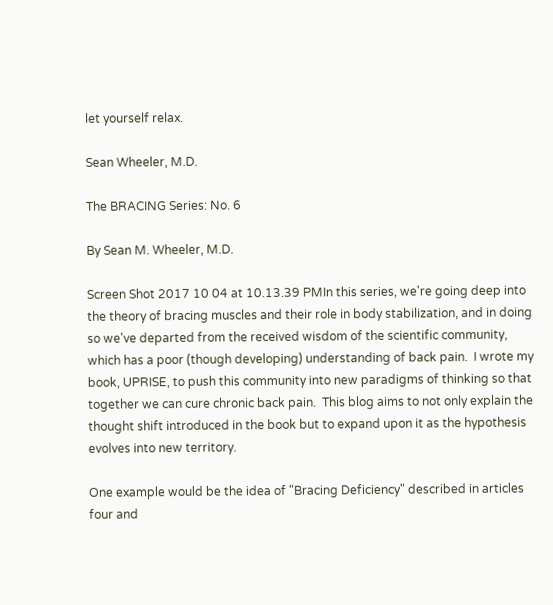let yourself relax.

Sean Wheeler, M.D.

The BRACING Series: No. 6

By Sean M. Wheeler, M.D.

Screen Shot 2017 10 04 at 10.13.39 PMIn this series, we're going deep into the theory of bracing muscles and their role in body stabilization, and in doing so we've departed from the received wisdom of the scientific community, which has a poor (though developing) understanding of back pain.  I wrote my book, UPRISE, to push this community into new paradigms of thinking so that together we can cure chronic back pain.  This blog aims to not only explain the thought shift introduced in the book but to expand upon it as the hypothesis evolves into new territory.

One example would be the idea of "Bracing Deficiency" described in articles four and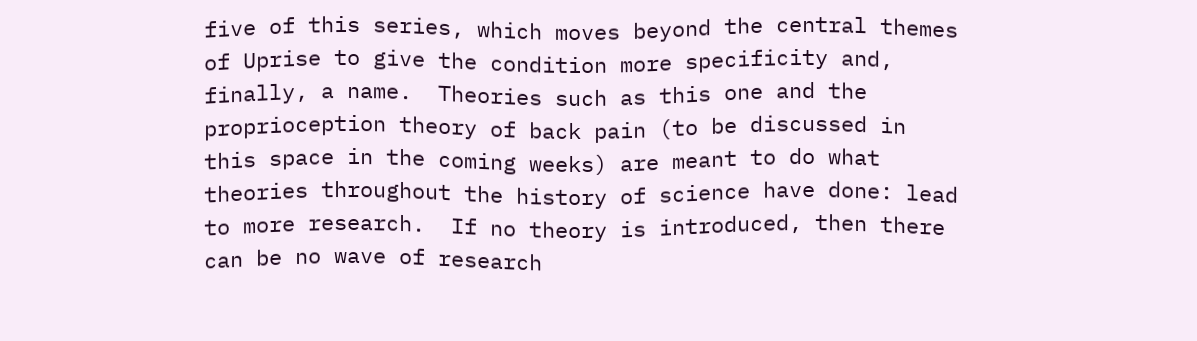five of this series, which moves beyond the central themes of Uprise to give the condition more specificity and, finally, a name.  Theories such as this one and the proprioception theory of back pain (to be discussed in this space in the coming weeks) are meant to do what theories throughout the history of science have done: lead to more research.  If no theory is introduced, then there can be no wave of research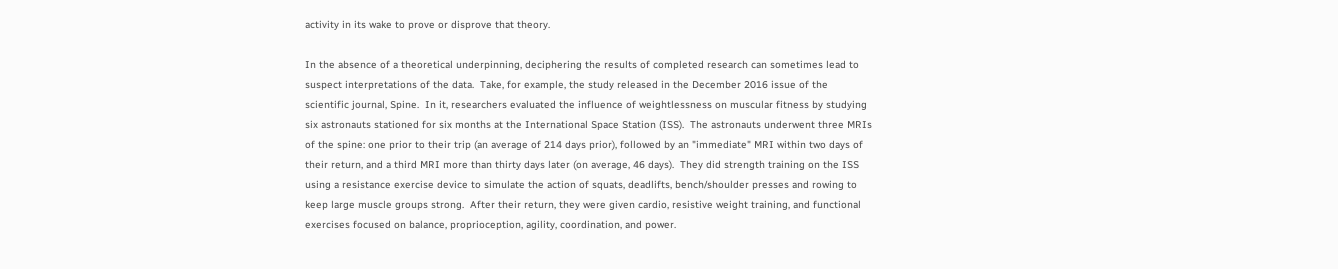activity in its wake to prove or disprove that theory.

In the absence of a theoretical underpinning, deciphering the results of completed research can sometimes lead to suspect interpretations of the data.  Take, for example, the study released in the December 2016 issue of the scientific journal, Spine.  In it, researchers evaluated the influence of weightlessness on muscular fitness by studying six astronauts stationed for six months at the International Space Station (ISS).  The astronauts underwent three MRIs of the spine: one prior to their trip (an average of 214 days prior), followed by an "immediate" MRI within two days of their return, and a third MRI more than thirty days later (on average, 46 days).  They did strength training on the ISS using a resistance exercise device to simulate the action of squats, deadlifts, bench/shoulder presses and rowing to keep large muscle groups strong.  After their return, they were given cardio, resistive weight training, and functional exercises focused on balance, proprioception, agility, coordination, and power.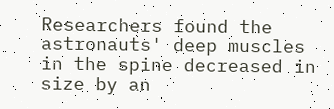Researchers found the astronauts' deep muscles in the spine decreased in size by an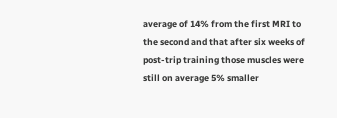average of 14% from the first MRI to the second and that after six weeks of post-trip training those muscles were still on average 5% smaller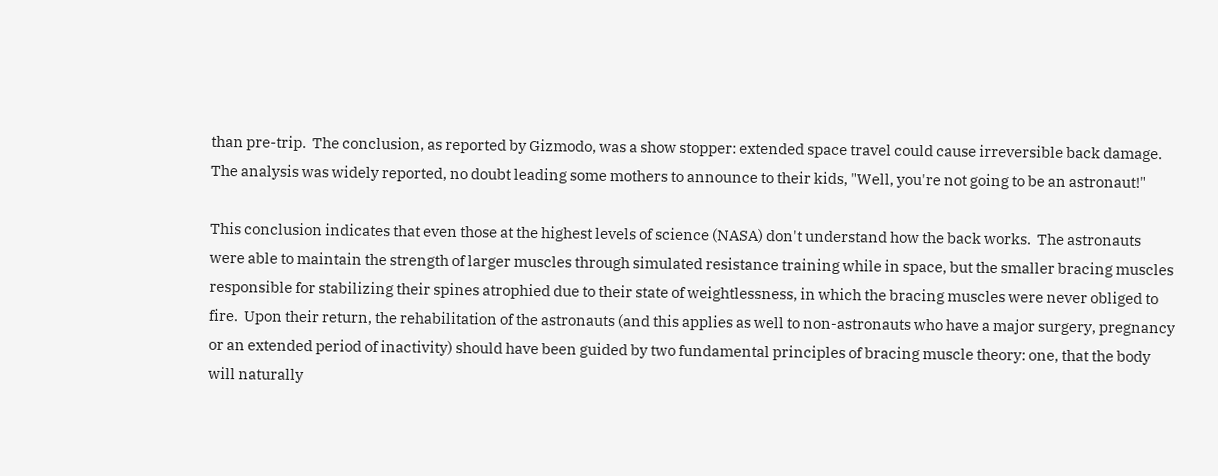than pre-trip.  The conclusion, as reported by Gizmodo, was a show stopper: extended space travel could cause irreversible back damage.  The analysis was widely reported, no doubt leading some mothers to announce to their kids, "Well, you're not going to be an astronaut!"

This conclusion indicates that even those at the highest levels of science (NASA) don't understand how the back works.  The astronauts were able to maintain the strength of larger muscles through simulated resistance training while in space, but the smaller bracing muscles responsible for stabilizing their spines atrophied due to their state of weightlessness, in which the bracing muscles were never obliged to fire.  Upon their return, the rehabilitation of the astronauts (and this applies as well to non-astronauts who have a major surgery, pregnancy or an extended period of inactivity) should have been guided by two fundamental principles of bracing muscle theory: one, that the body will naturally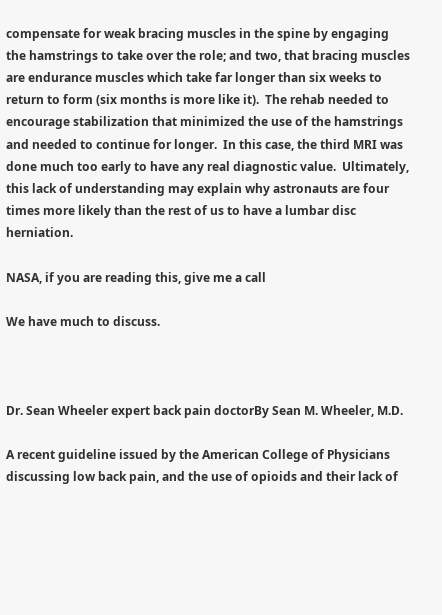compensate for weak bracing muscles in the spine by engaging the hamstrings to take over the role; and two, that bracing muscles are endurance muscles which take far longer than six weeks to return to form (six months is more like it).  The rehab needed to encourage stabilization that minimized the use of the hamstrings and needed to continue for longer.  In this case, the third MRI was done much too early to have any real diagnostic value.  Ultimately, this lack of understanding may explain why astronauts are four times more likely than the rest of us to have a lumbar disc herniation.

NASA, if you are reading this, give me a call

We have much to discuss.



Dr. Sean Wheeler expert back pain doctorBy Sean M. Wheeler, M.D.

A recent guideline issued by the American College of Physicians discussing low back pain, and the use of opioids and their lack of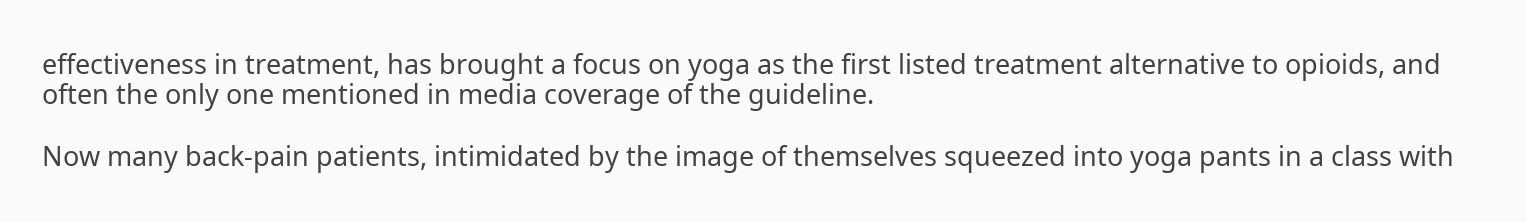effectiveness in treatment, has brought a focus on yoga as the first listed treatment alternative to opioids, and often the only one mentioned in media coverage of the guideline.

Now many back-pain patients, intimidated by the image of themselves squeezed into yoga pants in a class with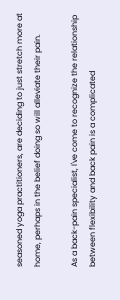seasoned yoga practitioners, are deciding to just stretch more at home, perhaps in the belief doing so will alleviate their pain.

As a back-pain specialist, I've come to recognize the relationship between flexibility and back pain is a complicated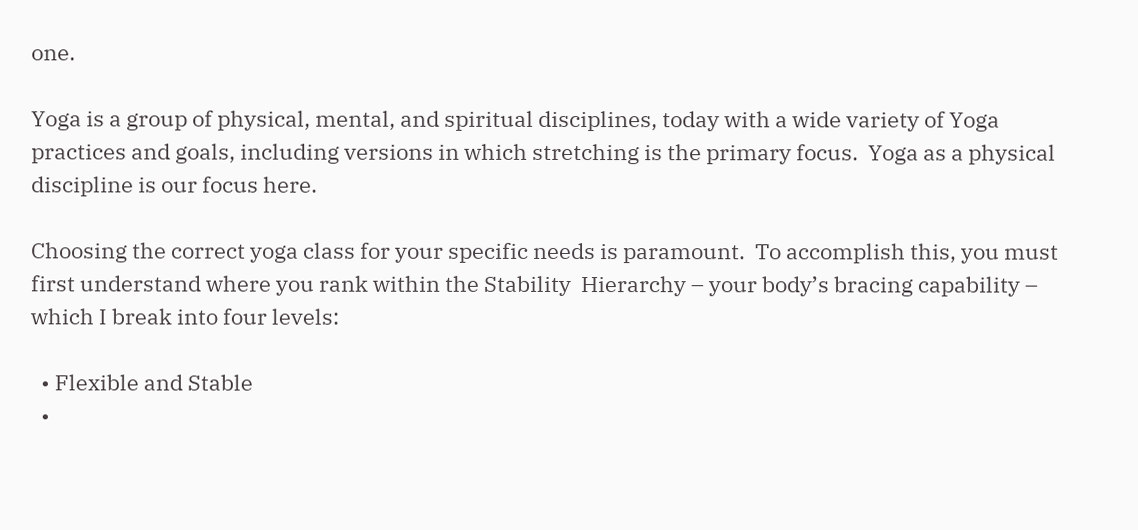one.

Yoga is a group of physical, mental, and spiritual disciplines, today with a wide variety of Yoga practices and goals, including versions in which stretching is the primary focus.  Yoga as a physical discipline is our focus here.

Choosing the correct yoga class for your specific needs is paramount.  To accomplish this, you must first understand where you rank within the Stability  Hierarchy – your body’s bracing capability – which I break into four levels:

  • Flexible and Stable
  •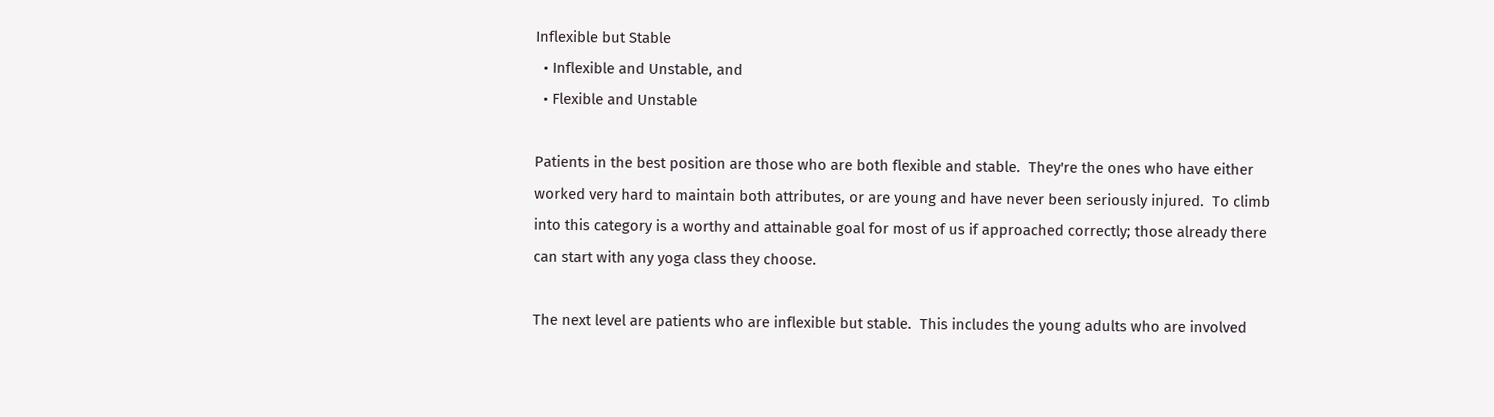Inflexible but Stable
  • Inflexible and Unstable, and
  • Flexible and Unstable

Patients in the best position are those who are both flexible and stable.  They're the ones who have either worked very hard to maintain both attributes, or are young and have never been seriously injured.  To climb into this category is a worthy and attainable goal for most of us if approached correctly; those already there can start with any yoga class they choose.

The next level are patients who are inflexible but stable.  This includes the young adults who are involved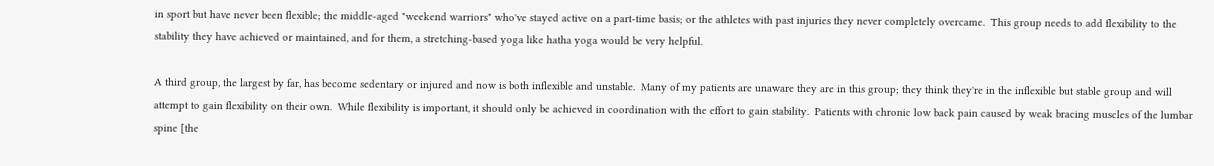in sport but have never been flexible; the middle-aged "weekend warriors" who've stayed active on a part-time basis; or the athletes with past injuries they never completely overcame.  This group needs to add flexibility to the stability they have achieved or maintained, and for them, a stretching-based yoga like hatha yoga would be very helpful.

A third group, the largest by far, has become sedentary or injured and now is both inflexible and unstable.  Many of my patients are unaware they are in this group; they think they're in the inflexible but stable group and will attempt to gain flexibility on their own.  While flexibility is important, it should only be achieved in coordination with the effort to gain stability.  Patients with chronic low back pain caused by weak bracing muscles of the lumbar spine [the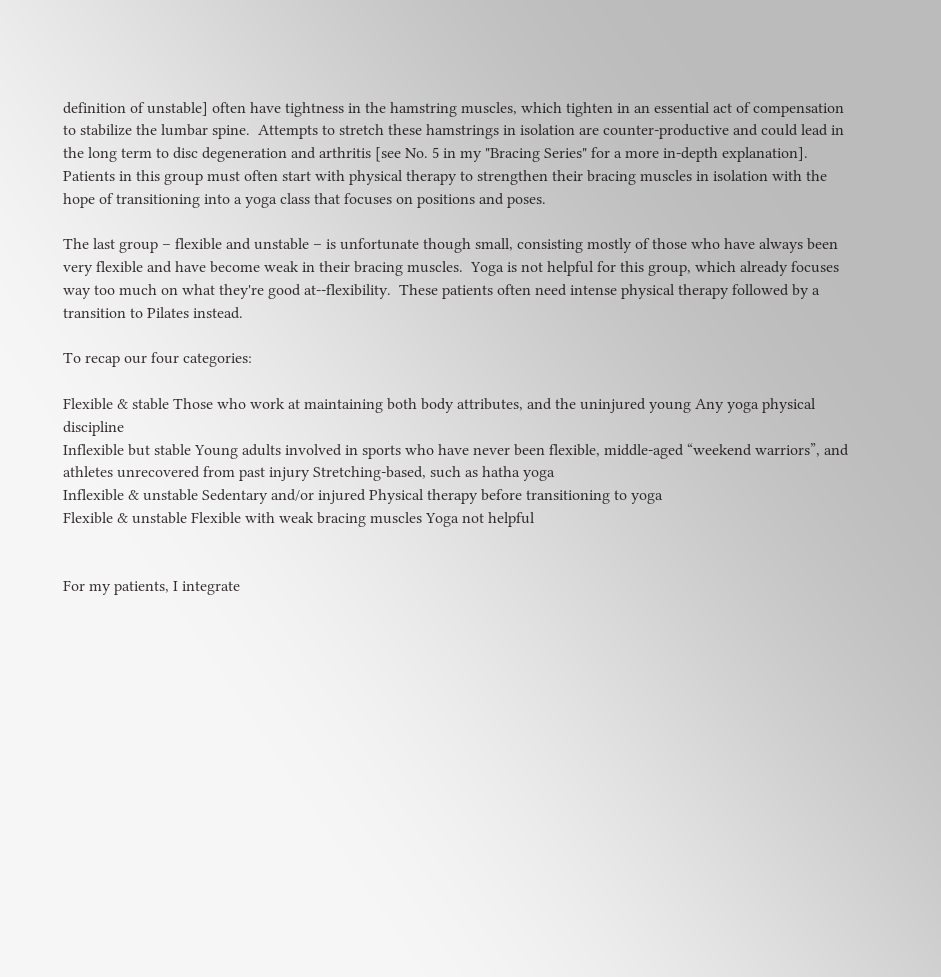definition of unstable] often have tightness in the hamstring muscles, which tighten in an essential act of compensation to stabilize the lumbar spine.  Attempts to stretch these hamstrings in isolation are counter-productive and could lead in the long term to disc degeneration and arthritis [see No. 5 in my "Bracing Series" for a more in-depth explanation].  Patients in this group must often start with physical therapy to strengthen their bracing muscles in isolation with the hope of transitioning into a yoga class that focuses on positions and poses.

The last group – flexible and unstable – is unfortunate though small, consisting mostly of those who have always been very flexible and have become weak in their bracing muscles.  Yoga is not helpful for this group, which already focuses way too much on what they're good at--flexibility.  These patients often need intense physical therapy followed by a transition to Pilates instead.

To recap our four categories:

Flexible & stable Those who work at maintaining both body attributes, and the uninjured young Any yoga physical discipline
Inflexible but stable Young adults involved in sports who have never been flexible, middle-aged “weekend warriors”, and athletes unrecovered from past injury Stretching-based, such as hatha yoga
Inflexible & unstable Sedentary and/or injured Physical therapy before transitioning to yoga
Flexible & unstable Flexible with weak bracing muscles Yoga not helpful


For my patients, I integrate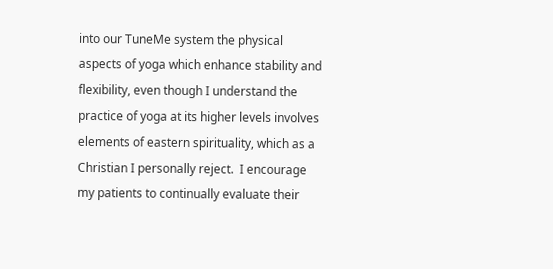into our TuneMe system the physical aspects of yoga which enhance stability and flexibility, even though I understand the practice of yoga at its higher levels involves elements of eastern spirituality, which as a Christian I personally reject.  I encourage my patients to continually evaluate their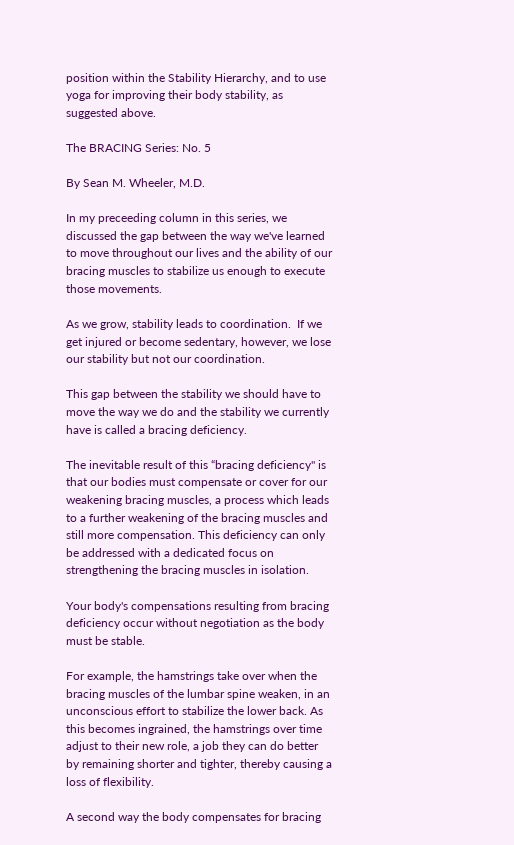position within the Stability Hierarchy, and to use yoga for improving their body stability, as suggested above.

The BRACING Series: No. 5

By Sean M. Wheeler, M.D.

In my preceeding column in this series, we discussed the gap between the way we've learned to move throughout our lives and the ability of our bracing muscles to stabilize us enough to execute those movements.

As we grow, stability leads to coordination.  If we get injured or become sedentary, however, we lose our stability but not our coordination.

This gap between the stability we should have to move the way we do and the stability we currently have is called a bracing deficiency.

The inevitable result of this “bracing deficiency" is that our bodies must compensate or cover for our weakening bracing muscles, a process which leads to a further weakening of the bracing muscles and still more compensation. This deficiency can only be addressed with a dedicated focus on strengthening the bracing muscles in isolation.

Your body's compensations resulting from bracing deficiency occur without negotiation as the body must be stable.

For example, the hamstrings take over when the bracing muscles of the lumbar spine weaken, in an unconscious effort to stabilize the lower back. As this becomes ingrained, the hamstrings over time adjust to their new role, a job they can do better by remaining shorter and tighter, thereby causing a loss of flexibility.

A second way the body compensates for bracing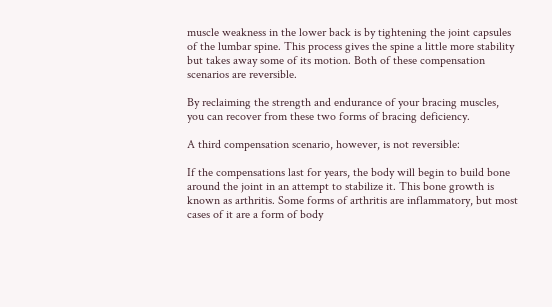muscle weakness in the lower back is by tightening the joint capsules of the lumbar spine. This process gives the spine a little more stability but takes away some of its motion. Both of these compensation scenarios are reversible.

By reclaiming the strength and endurance of your bracing muscles, you can recover from these two forms of bracing deficiency.

A third compensation scenario, however, is not reversible:

If the compensations last for years, the body will begin to build bone around the joint in an attempt to stabilize it. This bone growth is known as arthritis. Some forms of arthritis are inflammatory, but most cases of it are a form of body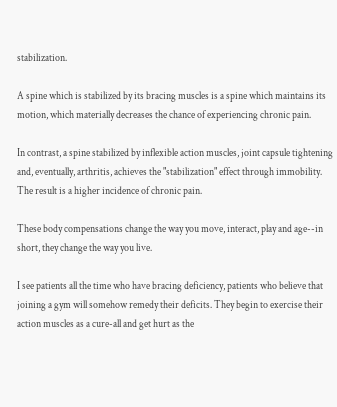stabilization.

A spine which is stabilized by its bracing muscles is a spine which maintains its motion, which materially decreases the chance of experiencing chronic pain.

In contrast, a spine stabilized by inflexible action muscles, joint capsule tightening and, eventually, arthritis, achieves the "stabilization" effect through immobility. The result is a higher incidence of chronic pain.

These body compensations change the way you move, interact, play and age--in short, they change the way you live.

I see patients all the time who have bracing deficiency, patients who believe that joining a gym will somehow remedy their deficits. They begin to exercise their action muscles as a cure-all and get hurt as the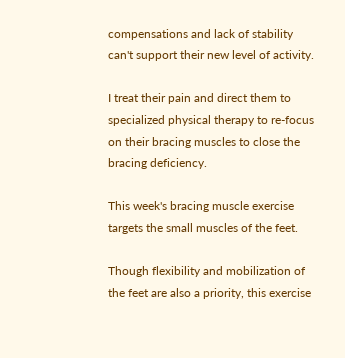compensations and lack of stability can't support their new level of activity.

I treat their pain and direct them to specialized physical therapy to re-focus on their bracing muscles to close the bracing deficiency.

This week's bracing muscle exercise targets the small muscles of the feet.

Though flexibility and mobilization of the feet are also a priority, this exercise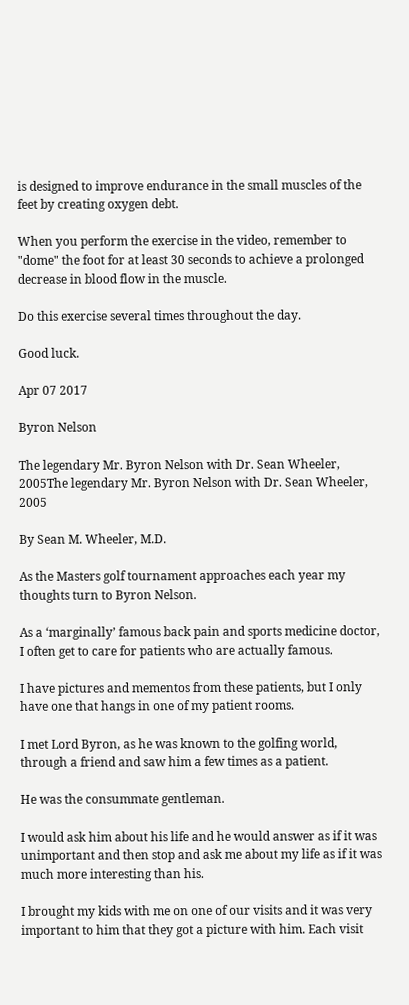is designed to improve endurance in the small muscles of the feet by creating oxygen debt.

When you perform the exercise in the video, remember to "dome" the foot for at least 30 seconds to achieve a prolonged decrease in blood flow in the muscle.

Do this exercise several times throughout the day.

Good luck.

Apr 07 2017

Byron Nelson

The legendary Mr. Byron Nelson with Dr. Sean Wheeler, 2005The legendary Mr. Byron Nelson with Dr. Sean Wheeler, 2005

By Sean M. Wheeler, M.D.

As the Masters golf tournament approaches each year my thoughts turn to Byron Nelson.

As a ‘marginally’ famous back pain and sports medicine doctor, I often get to care for patients who are actually famous.

I have pictures and mementos from these patients, but I only have one that hangs in one of my patient rooms.

I met Lord Byron, as he was known to the golfing world, through a friend and saw him a few times as a patient.

He was the consummate gentleman.

I would ask him about his life and he would answer as if it was unimportant and then stop and ask me about my life as if it was much more interesting than his.

I brought my kids with me on one of our visits and it was very important to him that they got a picture with him. Each visit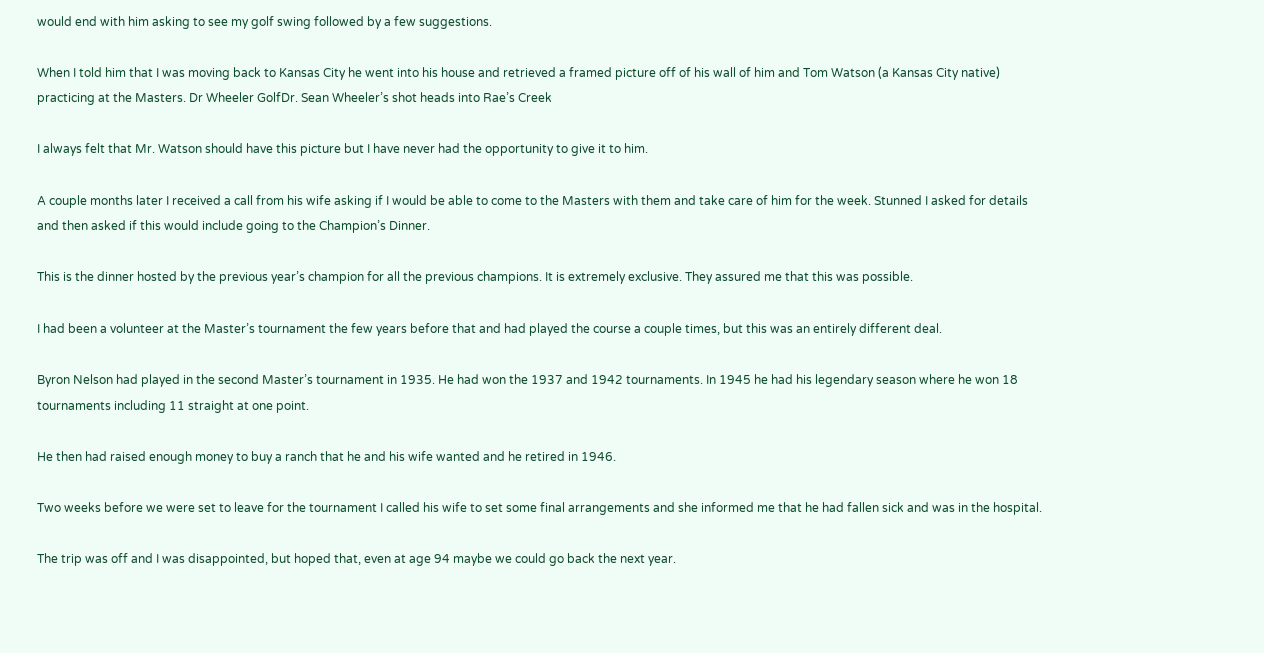would end with him asking to see my golf swing followed by a few suggestions.

When I told him that I was moving back to Kansas City he went into his house and retrieved a framed picture off of his wall of him and Tom Watson (a Kansas City native) practicing at the Masters. Dr Wheeler GolfDr. Sean Wheeler’s shot heads into Rae’s Creek

I always felt that Mr. Watson should have this picture but I have never had the opportunity to give it to him.

A couple months later I received a call from his wife asking if I would be able to come to the Masters with them and take care of him for the week. Stunned I asked for details and then asked if this would include going to the Champion’s Dinner.

This is the dinner hosted by the previous year’s champion for all the previous champions. It is extremely exclusive. They assured me that this was possible.

I had been a volunteer at the Master’s tournament the few years before that and had played the course a couple times, but this was an entirely different deal.

Byron Nelson had played in the second Master’s tournament in 1935. He had won the 1937 and 1942 tournaments. In 1945 he had his legendary season where he won 18 tournaments including 11 straight at one point.

He then had raised enough money to buy a ranch that he and his wife wanted and he retired in 1946.

Two weeks before we were set to leave for the tournament I called his wife to set some final arrangements and she informed me that he had fallen sick and was in the hospital.

The trip was off and I was disappointed, but hoped that, even at age 94 maybe we could go back the next year.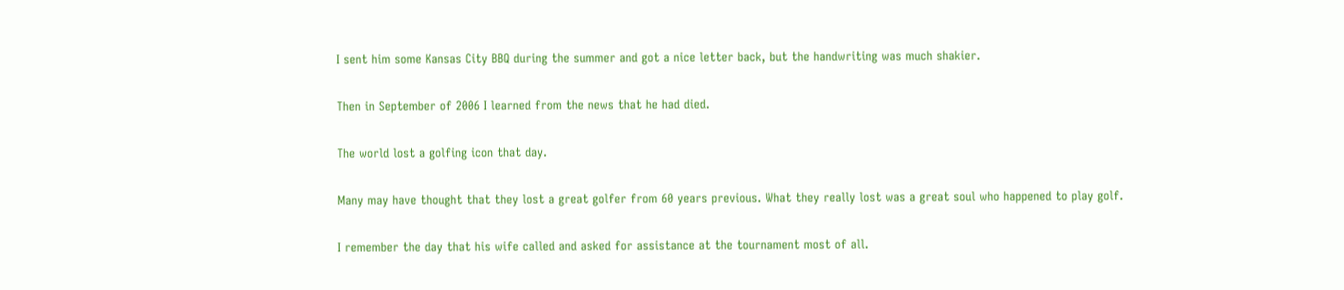I sent him some Kansas City BBQ during the summer and got a nice letter back, but the handwriting was much shakier.

Then in September of 2006 I learned from the news that he had died.

The world lost a golfing icon that day.

Many may have thought that they lost a great golfer from 60 years previous. What they really lost was a great soul who happened to play golf.

I remember the day that his wife called and asked for assistance at the tournament most of all.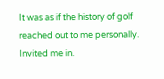It was as if the history of golf reached out to me personally. Invited me in.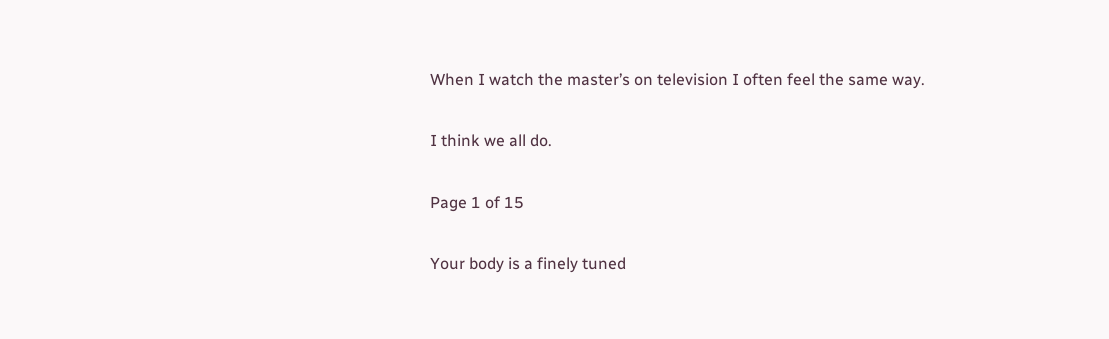When I watch the master’s on television I often feel the same way.

I think we all do.

Page 1 of 15

Your body is a finely tuned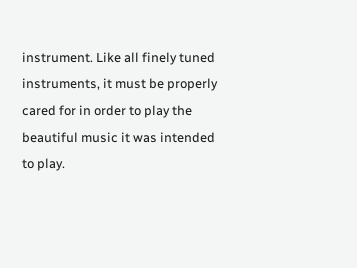instrument. Like all finely tuned instruments, it must be properly cared for in order to play the beautiful music it was intended to play.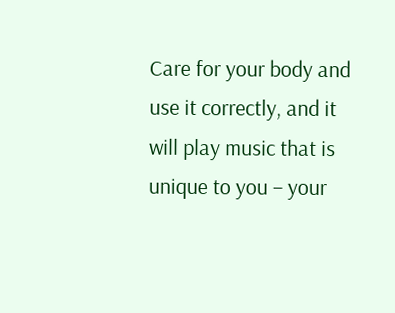Care for your body and use it correctly, and it will play music that is unique to you – your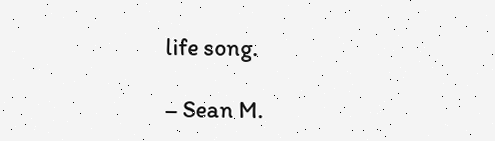life song.

– Sean M.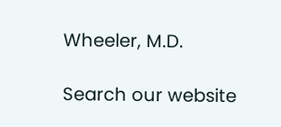Wheeler, M.D.

Search our website